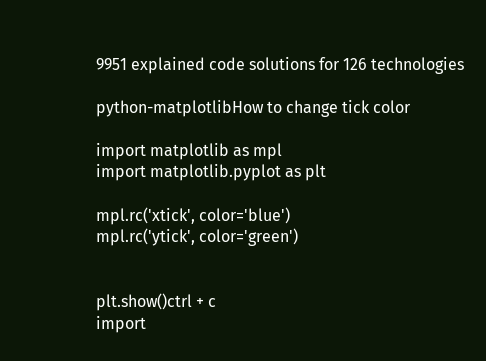9951 explained code solutions for 126 technologies

python-matplotlibHow to change tick color

import matplotlib as mpl
import matplotlib.pyplot as plt

mpl.rc('xtick', color='blue')
mpl.rc('ytick', color='green')


plt.show()ctrl + c
import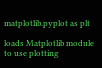matplotlib.pyplot as plt

loads Matplotlib module to use plotting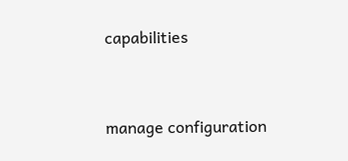capabilities


manage configuration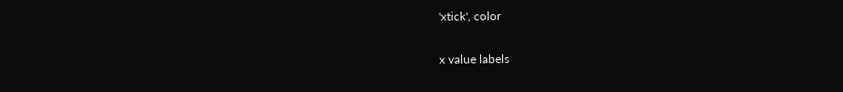'xtick', color

x value labels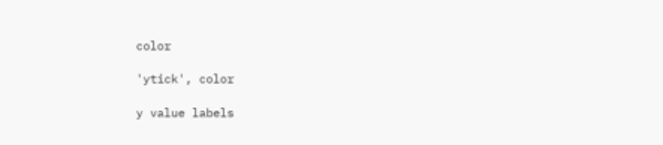color

'ytick', color

y value labels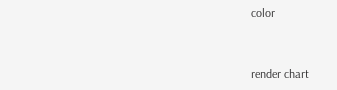color


render chart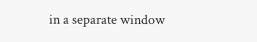in a separate window